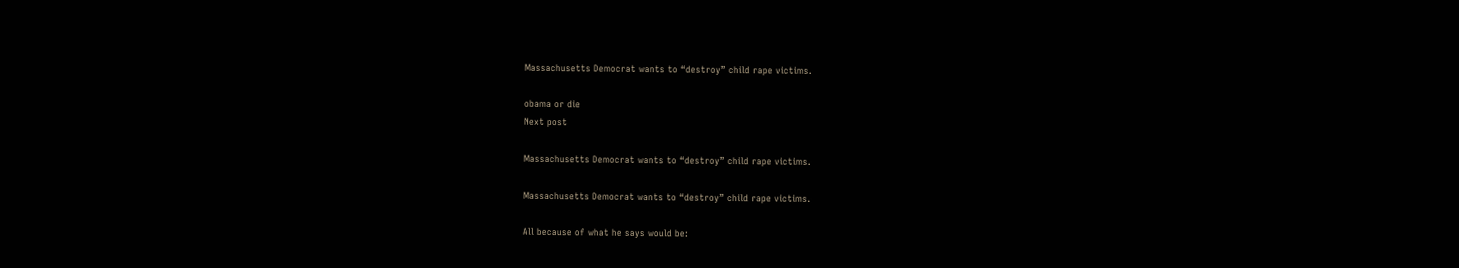Massachusetts Democrat wants to “destroy” child rape victims.

obama or die
Next post

Massachusetts Democrat wants to “destroy” child rape victims.

Massachusetts Democrat wants to “destroy” child rape victims.

All because of what he says would be: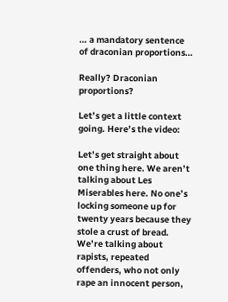… a mandatory sentence of draconian proportions…

Really? Draconian proportions?

Let’s get a little context going. Here’s the video:

Let’s get straight about one thing here. We aren’t talking about Les Miserables here. No one’s locking someone up for twenty years because they stole a crust of bread. We’re talking about rapists, repeated offenders, who not only rape an innocent person,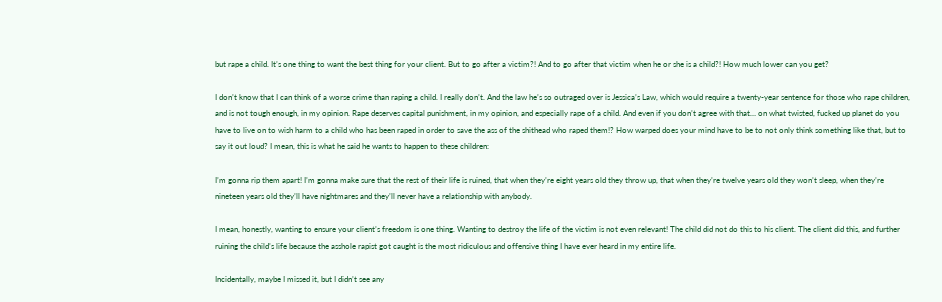but rape a child. It’s one thing to want the best thing for your client. But to go after a victim?! And to go after that victim when he or she is a child?! How much lower can you get?

I don’t know that I can think of a worse crime than raping a child. I really don’t. And the law he’s so outraged over is Jessica’s Law, which would require a twenty-year sentence for those who rape children, and is not tough enough, in my opinion. Rape deserves capital punishment, in my opinion, and especially rape of a child. And even if you don’t agree with that… on what twisted, fucked up planet do you have to live on to wish harm to a child who has been raped in order to save the ass of the shithead who raped them!? How warped does your mind have to be to not only think something like that, but to say it out loud? I mean, this is what he said he wants to happen to these children:

I’m gonna rip them apart! I’m gonna make sure that the rest of their life is ruined, that when they’re eight years old they throw up, that when they’re twelve years old they won’t sleep, when they’re nineteen years old they’ll have nightmares and they’ll never have a relationship with anybody.

I mean, honestly, wanting to ensure your client’s freedom is one thing. Wanting to destroy the life of the victim is not even relevant! The child did not do this to his client. The client did this, and further ruining the child’s life because the asshole rapist got caught is the most ridiculous and offensive thing I have ever heard in my entire life.

Incidentally, maybe I missed it, but I didn’t see any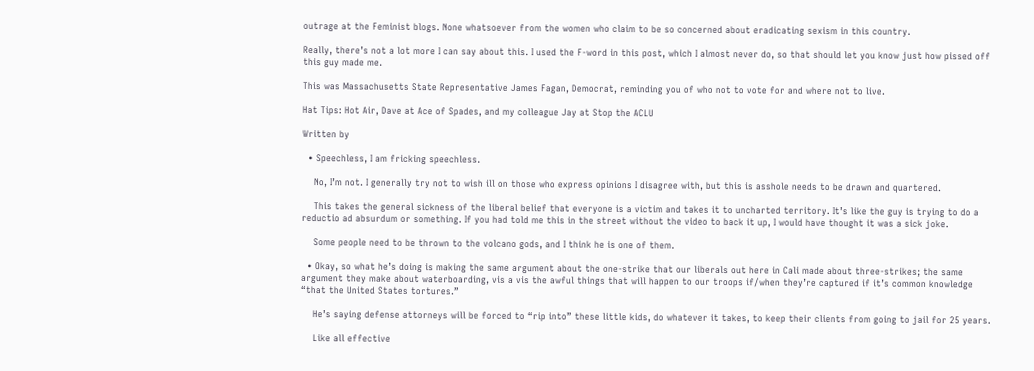outrage at the Feminist blogs. None whatsoever from the women who claim to be so concerned about eradicating sexism in this country.

Really, there’s not a lot more I can say about this. I used the F-word in this post, which I almost never do, so that should let you know just how pissed off this guy made me.

This was Massachusetts State Representative James Fagan, Democrat, reminding you of who not to vote for and where not to live.

Hat Tips: Hot Air, Dave at Ace of Spades, and my colleague Jay at Stop the ACLU

Written by

  • Speechless, I am fricking speechless.

    No, I’m not. I generally try not to wish ill on those who express opinions I disagree with, but this is asshole needs to be drawn and quartered.

    This takes the general sickness of the liberal belief that everyone is a victim and takes it to uncharted territory. It’s like the guy is trying to do a reductio ad absurdum or something. If you had told me this in the street without the video to back it up, I would have thought it was a sick joke.

    Some people need to be thrown to the volcano gods, and I think he is one of them.

  • Okay, so what he’s doing is making the same argument about the one-strike that our liberals out here in Cali made about three-strikes; the same argument they make about waterboarding, vis a vis the awful things that will happen to our troops if/when they’re captured if it’s common knowledge “that the United States tortures.”

    He’s saying defense attorneys will be forced to “rip into” these little kids, do whatever it takes, to keep their clients from going to jail for 25 years.

    Like all effective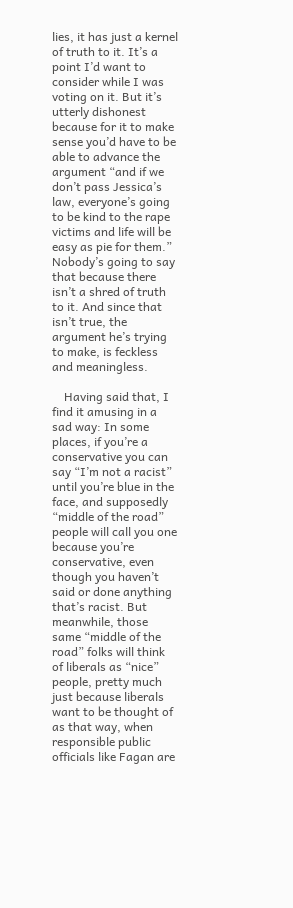lies, it has just a kernel of truth to it. It’s a point I’d want to consider while I was voting on it. But it’s utterly dishonest because for it to make sense you’d have to be able to advance the argument “and if we don’t pass Jessica’s law, everyone’s going to be kind to the rape victims and life will be easy as pie for them.” Nobody’s going to say that because there isn’t a shred of truth to it. And since that isn’t true, the argument he’s trying to make, is feckless and meaningless.

    Having said that, I find it amusing in a sad way: In some places, if you’re a conservative you can say “I’m not a racist” until you’re blue in the face, and supposedly “middle of the road” people will call you one because you’re conservative, even though you haven’t said or done anything that’s racist. But meanwhile, those same “middle of the road” folks will think of liberals as “nice” people, pretty much just because liberals want to be thought of as that way, when responsible public officials like Fagan are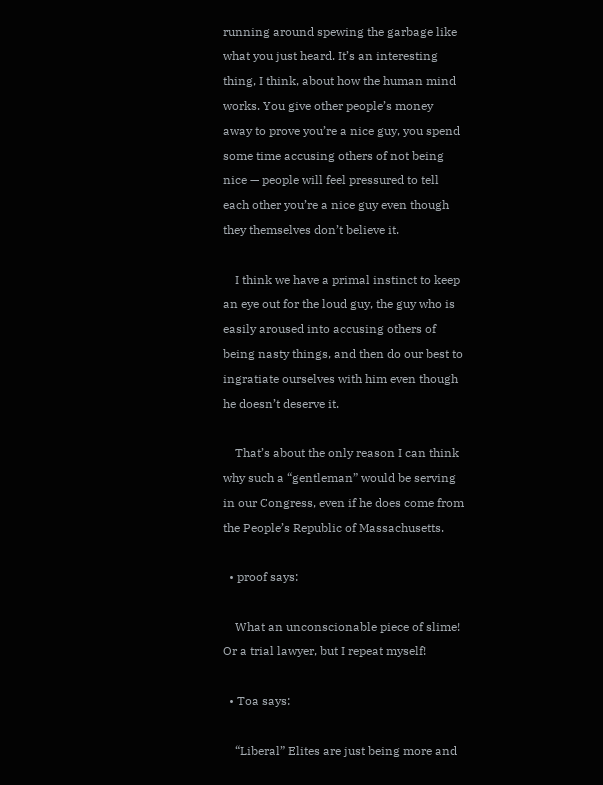running around spewing the garbage like what you just heard. It’s an interesting thing, I think, about how the human mind works. You give other people’s money away to prove you’re a nice guy, you spend some time accusing others of not being nice — people will feel pressured to tell each other you’re a nice guy even though they themselves don’t believe it.

    I think we have a primal instinct to keep an eye out for the loud guy, the guy who is easily aroused into accusing others of being nasty things, and then do our best to ingratiate ourselves with him even though he doesn’t deserve it.

    That’s about the only reason I can think why such a “gentleman” would be serving in our Congress, even if he does come from the People’s Republic of Massachusetts.

  • proof says:

    What an unconscionable piece of slime! Or a trial lawyer, but I repeat myself!

  • Toa says:

    “Liberal” Elites are just being more and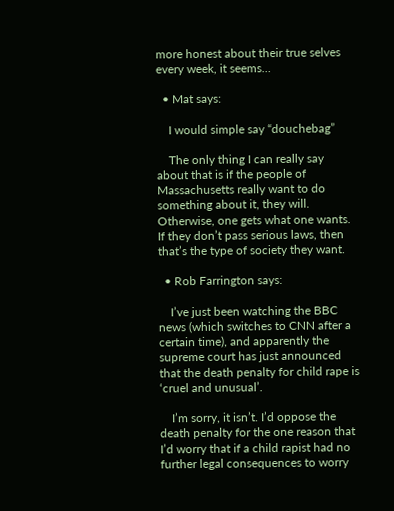more honest about their true selves every week, it seems…

  • Mat says:

    I would simple say “douchebag”

    The only thing I can really say about that is if the people of Massachusetts really want to do something about it, they will. Otherwise, one gets what one wants. If they don’t pass serious laws, then that’s the type of society they want.

  • Rob Farrington says:

    I’ve just been watching the BBC news (which switches to CNN after a certain time), and apparently the supreme court has just announced that the death penalty for child rape is ‘cruel and unusual’.

    I’m sorry, it isn’t. I’d oppose the death penalty for the one reason that I’d worry that if a child rapist had no further legal consequences to worry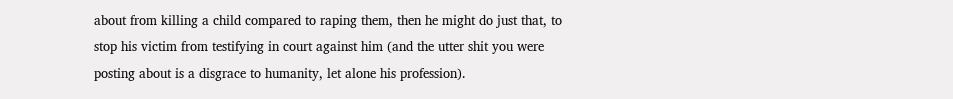about from killing a child compared to raping them, then he might do just that, to stop his victim from testifying in court against him (and the utter shit you were posting about is a disgrace to humanity, let alone his profession).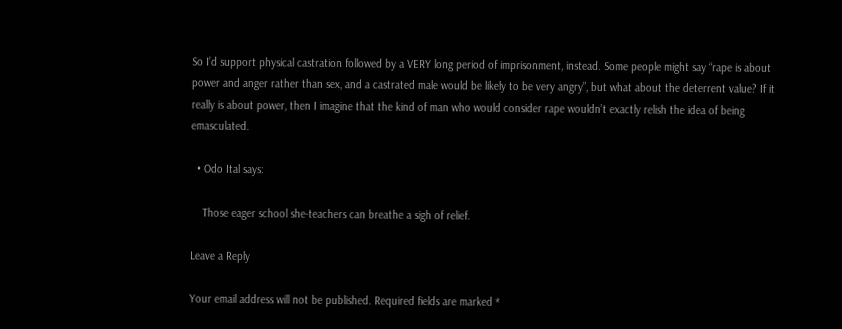So I’d support physical castration followed by a VERY long period of imprisonment, instead. Some people might say “rape is about power and anger rather than sex, and a castrated male would be likely to be very angry”, but what about the deterrent value? If it really is about power, then I imagine that the kind of man who would consider rape wouldn’t exactly relish the idea of being emasculated.

  • Odo Ital says:

    Those eager school she-teachers can breathe a sigh of relief.

Leave a Reply

Your email address will not be published. Required fields are marked *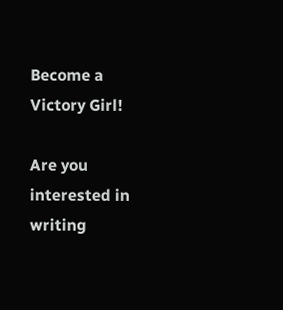Become a Victory Girl!

Are you interested in writing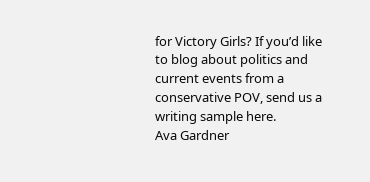for Victory Girls? If you’d like to blog about politics and current events from a conservative POV, send us a writing sample here.
Ava Gardner